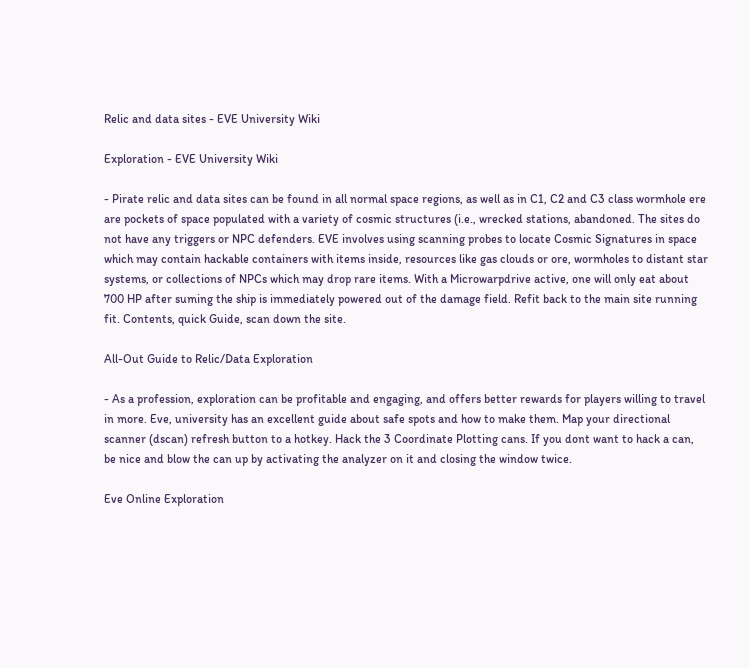Relic and data sites - EVE University Wiki

Exploration - EVE University Wiki

- Pirate relic and data sites can be found in all normal space regions, as well as in C1, C2 and C3 class wormhole ere are pockets of space populated with a variety of cosmic structures (i.e., wrecked stations, abandoned. The sites do not have any triggers or NPC defenders. EVE involves using scanning probes to locate Cosmic Signatures in space which may contain hackable containers with items inside, resources like gas clouds or ore, wormholes to distant star systems, or collections of NPCs which may drop rare items. With a Microwarpdrive active, one will only eat about 700 HP after suming the ship is immediately powered out of the damage field. Refit back to the main site running fit. Contents, quick Guide, scan down the site.

All-Out Guide to Relic/Data Exploration

- As a profession, exploration can be profitable and engaging, and offers better rewards for players willing to travel in more. Eve, university has an excellent guide about safe spots and how to make them. Map your directional scanner (dscan) refresh button to a hotkey. Hack the 3 Coordinate Plotting cans. If you dont want to hack a can, be nice and blow the can up by activating the analyzer on it and closing the window twice.

Eve Online Exploration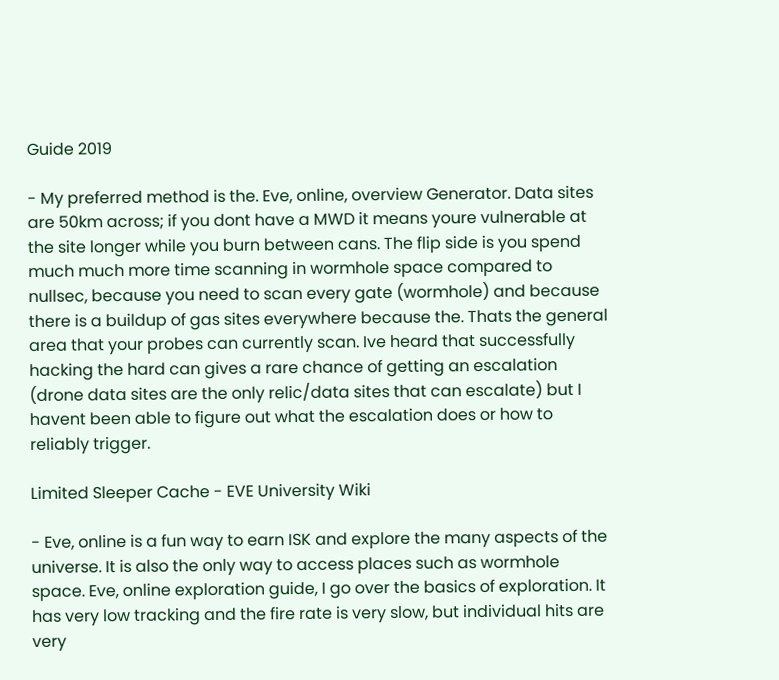Guide 2019

- My preferred method is the. Eve, online, overview Generator. Data sites are 50km across; if you dont have a MWD it means youre vulnerable at the site longer while you burn between cans. The flip side is you spend much much more time scanning in wormhole space compared to nullsec, because you need to scan every gate (wormhole) and because there is a buildup of gas sites everywhere because the. Thats the general area that your probes can currently scan. Ive heard that successfully hacking the hard can gives a rare chance of getting an escalation (drone data sites are the only relic/data sites that can escalate) but I havent been able to figure out what the escalation does or how to reliably trigger.

Limited Sleeper Cache - EVE University Wiki

- Eve, online is a fun way to earn ISK and explore the many aspects of the universe. It is also the only way to access places such as wormhole space. Eve, online exploration guide, I go over the basics of exploration. It has very low tracking and the fire rate is very slow, but individual hits are very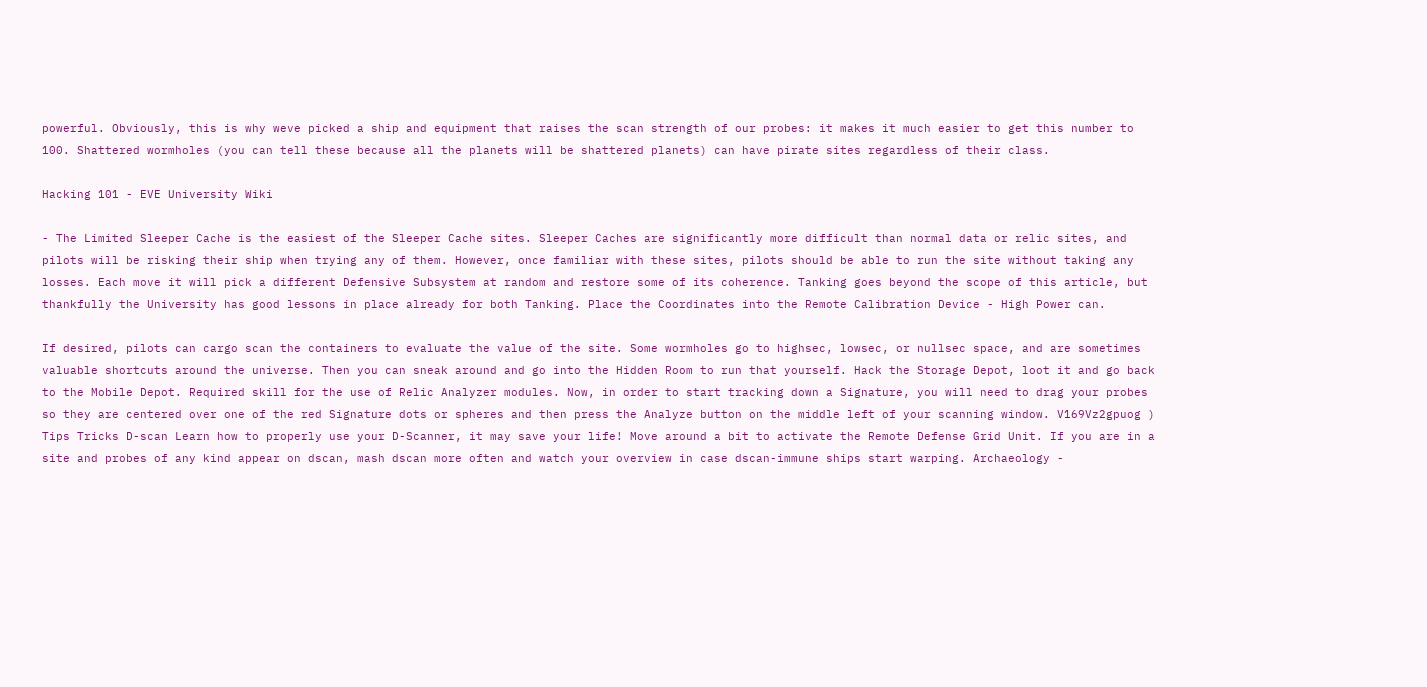powerful. Obviously, this is why weve picked a ship and equipment that raises the scan strength of our probes: it makes it much easier to get this number to 100. Shattered wormholes (you can tell these because all the planets will be shattered planets) can have pirate sites regardless of their class.

Hacking 101 - EVE University Wiki

- The Limited Sleeper Cache is the easiest of the Sleeper Cache sites. Sleeper Caches are significantly more difficult than normal data or relic sites, and pilots will be risking their ship when trying any of them. However, once familiar with these sites, pilots should be able to run the site without taking any losses. Each move it will pick a different Defensive Subsystem at random and restore some of its coherence. Tanking goes beyond the scope of this article, but thankfully the University has good lessons in place already for both Tanking. Place the Coordinates into the Remote Calibration Device - High Power can.

If desired, pilots can cargo scan the containers to evaluate the value of the site. Some wormholes go to highsec, lowsec, or nullsec space, and are sometimes valuable shortcuts around the universe. Then you can sneak around and go into the Hidden Room to run that yourself. Hack the Storage Depot, loot it and go back to the Mobile Depot. Required skill for the use of Relic Analyzer modules. Now, in order to start tracking down a Signature, you will need to drag your probes so they are centered over one of the red Signature dots or spheres and then press the Analyze button on the middle left of your scanning window. V169Vz2gpuog ) Tips Tricks D-scan Learn how to properly use your D-Scanner, it may save your life! Move around a bit to activate the Remote Defense Grid Unit. If you are in a site and probes of any kind appear on dscan, mash dscan more often and watch your overview in case dscan-immune ships start warping. Archaeology -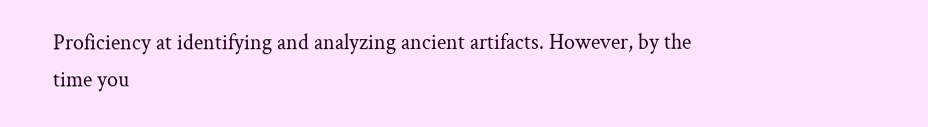Proficiency at identifying and analyzing ancient artifacts. However, by the time you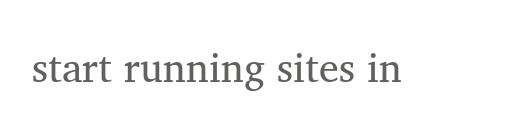start running sites in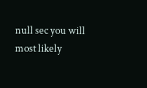null sec you will most likely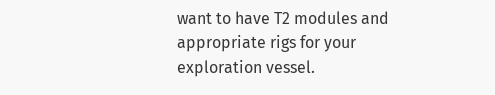want to have T2 modules and appropriate rigs for your exploration vessel.